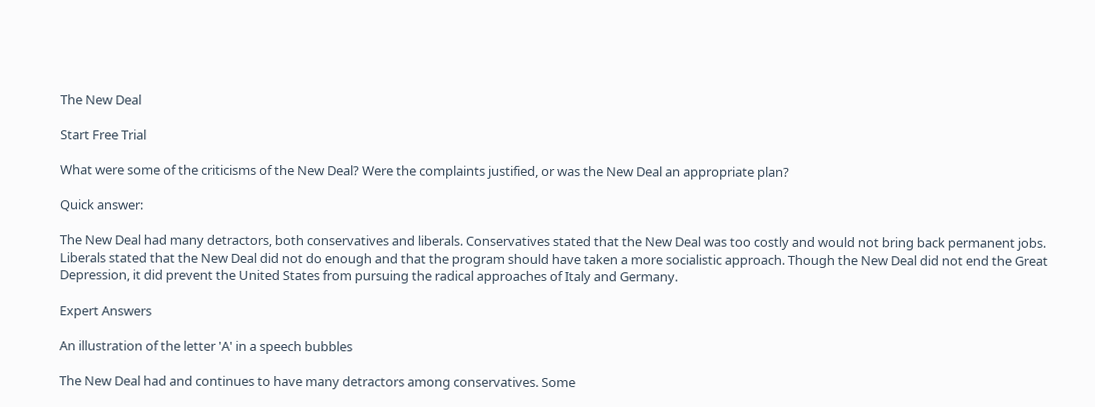The New Deal

Start Free Trial

What were some of the criticisms of the New Deal? Were the complaints justified, or was the New Deal an appropriate plan?

Quick answer:

The New Deal had many detractors, both conservatives and liberals. Conservatives stated that the New Deal was too costly and would not bring back permanent jobs. Liberals stated that the New Deal did not do enough and that the program should have taken a more socialistic approach. Though the New Deal did not end the Great Depression, it did prevent the United States from pursuing the radical approaches of Italy and Germany.

Expert Answers

An illustration of the letter 'A' in a speech bubbles

The New Deal had and continues to have many detractors among conservatives. Some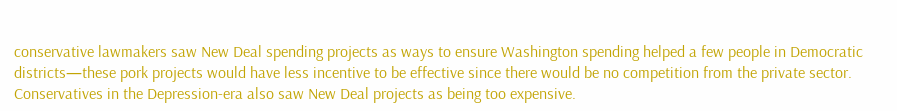conservative lawmakers saw New Deal spending projects as ways to ensure Washington spending helped a few people in Democratic districts—these pork projects would have less incentive to be effective since there would be no competition from the private sector. Conservatives in the Depression-era also saw New Deal projects as being too expensive.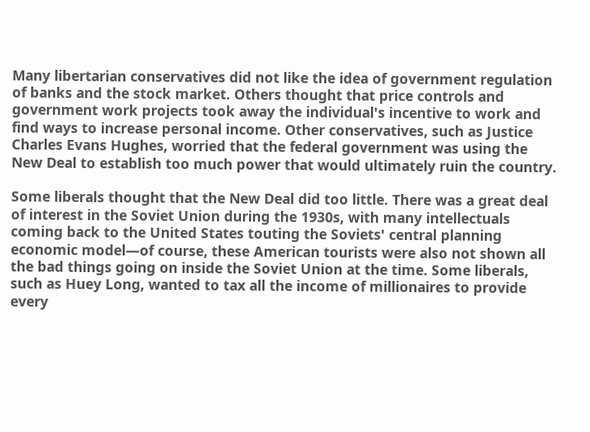Many libertarian conservatives did not like the idea of government regulation of banks and the stock market. Others thought that price controls and government work projects took away the individual's incentive to work and find ways to increase personal income. Other conservatives, such as Justice Charles Evans Hughes, worried that the federal government was using the New Deal to establish too much power that would ultimately ruin the country.

Some liberals thought that the New Deal did too little. There was a great deal of interest in the Soviet Union during the 1930s, with many intellectuals coming back to the United States touting the Soviets' central planning economic model—of course, these American tourists were also not shown all the bad things going on inside the Soviet Union at the time. Some liberals, such as Huey Long, wanted to tax all the income of millionaires to provide every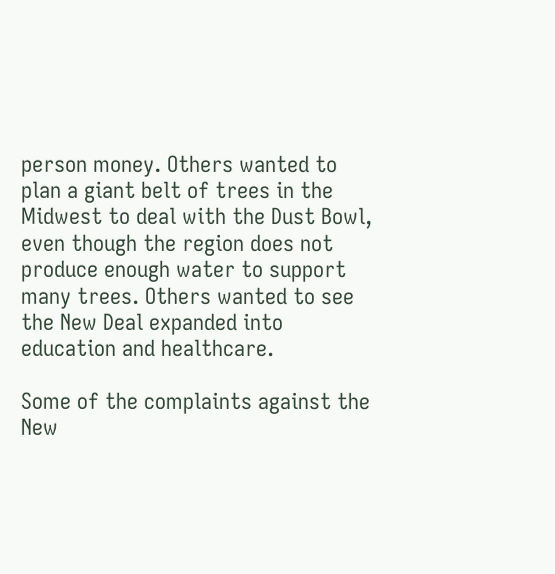person money. Others wanted to plan a giant belt of trees in the Midwest to deal with the Dust Bowl, even though the region does not produce enough water to support many trees. Others wanted to see the New Deal expanded into education and healthcare.

Some of the complaints against the New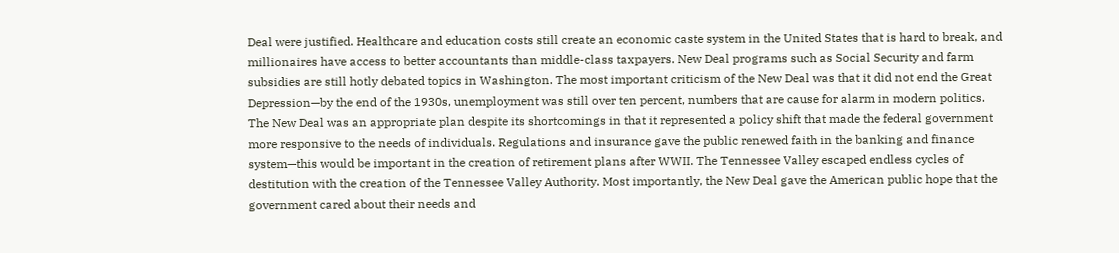Deal were justified. Healthcare and education costs still create an economic caste system in the United States that is hard to break, and millionaires have access to better accountants than middle-class taxpayers. New Deal programs such as Social Security and farm subsidies are still hotly debated topics in Washington. The most important criticism of the New Deal was that it did not end the Great Depression—by the end of the 1930s, unemployment was still over ten percent, numbers that are cause for alarm in modern politics. The New Deal was an appropriate plan despite its shortcomings in that it represented a policy shift that made the federal government more responsive to the needs of individuals. Regulations and insurance gave the public renewed faith in the banking and finance system—this would be important in the creation of retirement plans after WWII. The Tennessee Valley escaped endless cycles of destitution with the creation of the Tennessee Valley Authority. Most importantly, the New Deal gave the American public hope that the government cared about their needs and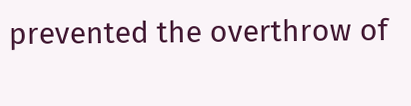prevented the overthrow of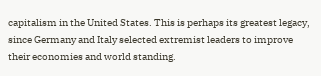capitalism in the United States. This is perhaps its greatest legacy, since Germany and Italy selected extremist leaders to improve their economies and world standing.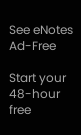See eNotes Ad-Free

Start your 48-hour free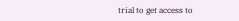trial to get access to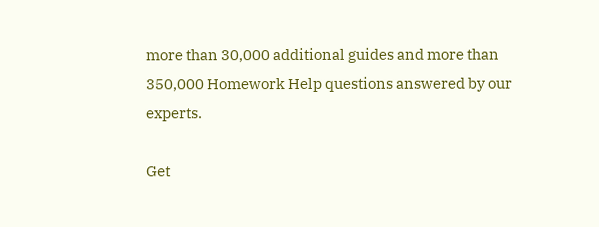more than 30,000 additional guides and more than 350,000 Homework Help questions answered by our experts.

Get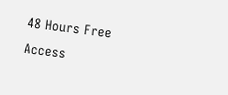48 Hours Free Access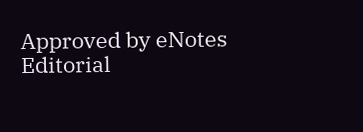Approved by eNotes Editorial